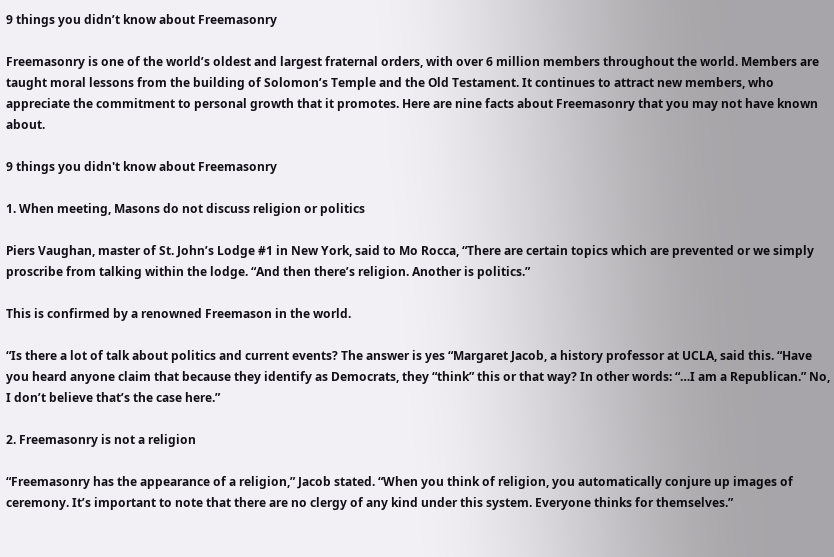9 things you didn’t know about Freemasonry

Freemasonry is one of the world’s oldest and largest fraternal orders, with over 6 million members throughout the world. Members are taught moral lessons from the building of Solomon’s Temple and the Old Testament. It continues to attract new members, who appreciate the commitment to personal growth that it promotes. Here are nine facts about Freemasonry that you may not have known about.

9 things you didn't know about Freemasonry

1. When meeting, Masons do not discuss religion or politics

Piers Vaughan, master of St. John’s Lodge #1 in New York, said to Mo Rocca, “There are certain topics which are prevented or we simply proscribe from talking within the lodge. “And then there’s religion. Another is politics.”

This is confirmed by a renowned Freemason in the world.

“Is there a lot of talk about politics and current events? The answer is yes “Margaret Jacob, a history professor at UCLA, said this. “Have you heard anyone claim that because they identify as Democrats, they “think” this or that way? In other words: “…I am a Republican.” No, I don’t believe that’s the case here.”

2. Freemasonry is not a religion

“Freemasonry has the appearance of a religion,” Jacob stated. “When you think of religion, you automatically conjure up images of ceremony. It’s important to note that there are no clergy of any kind under this system. Everyone thinks for themselves.”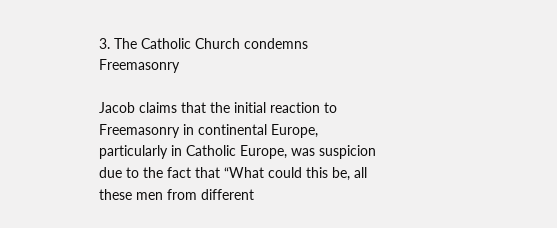3. The Catholic Church condemns Freemasonry

Jacob claims that the initial reaction to Freemasonry in continental Europe, particularly in Catholic Europe, was suspicion due to the fact that “What could this be, all these men from different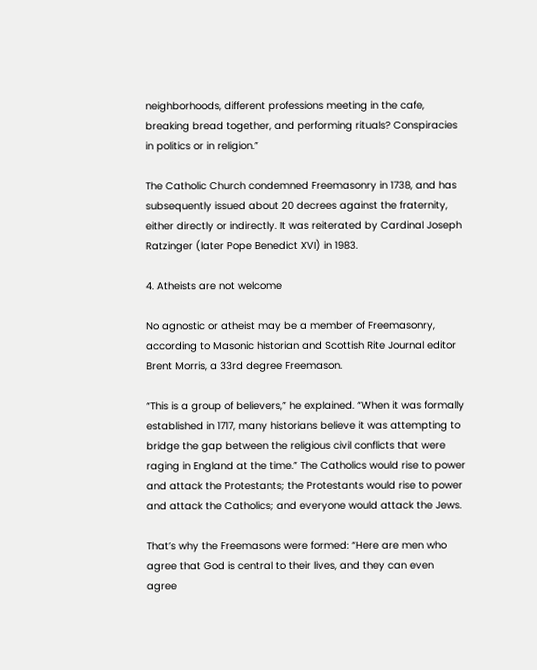neighborhoods, different professions meeting in the cafe, breaking bread together, and performing rituals? Conspiracies in politics or in religion.”

The Catholic Church condemned Freemasonry in 1738, and has subsequently issued about 20 decrees against the fraternity, either directly or indirectly. It was reiterated by Cardinal Joseph Ratzinger (later Pope Benedict XVI) in 1983.

4. Atheists are not welcome

No agnostic or atheist may be a member of Freemasonry, according to Masonic historian and Scottish Rite Journal editor Brent Morris, a 33rd degree Freemason.

“This is a group of believers,” he explained. “When it was formally established in 1717, many historians believe it was attempting to bridge the gap between the religious civil conflicts that were raging in England at the time.” The Catholics would rise to power and attack the Protestants; the Protestants would rise to power and attack the Catholics; and everyone would attack the Jews.

That’s why the Freemasons were formed: “Here are men who agree that God is central to their lives, and they can even agree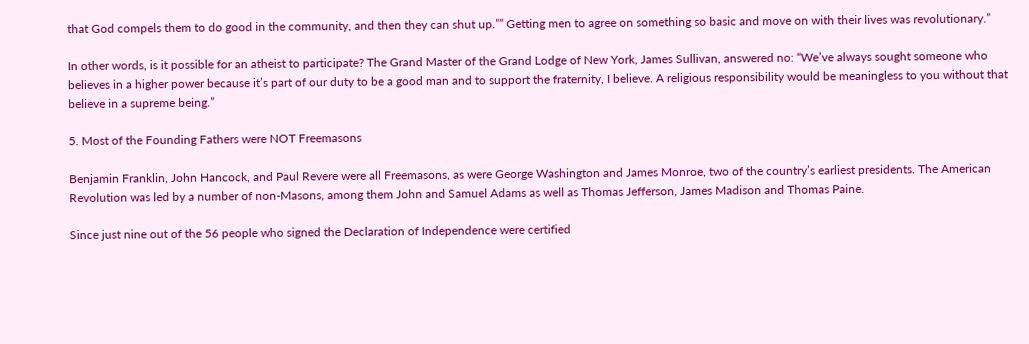that God compels them to do good in the community, and then they can shut up.”” Getting men to agree on something so basic and move on with their lives was revolutionary.”

In other words, is it possible for an atheist to participate? The Grand Master of the Grand Lodge of New York, James Sullivan, answered no: “We’ve always sought someone who believes in a higher power because it’s part of our duty to be a good man and to support the fraternity, I believe. A religious responsibility would be meaningless to you without that believe in a supreme being.”

5. Most of the Founding Fathers were NOT Freemasons

Benjamin Franklin, John Hancock, and Paul Revere were all Freemasons, as were George Washington and James Monroe, two of the country’s earliest presidents. The American Revolution was led by a number of non-Masons, among them John and Samuel Adams as well as Thomas Jefferson, James Madison and Thomas Paine.

Since just nine out of the 56 people who signed the Declaration of Independence were certified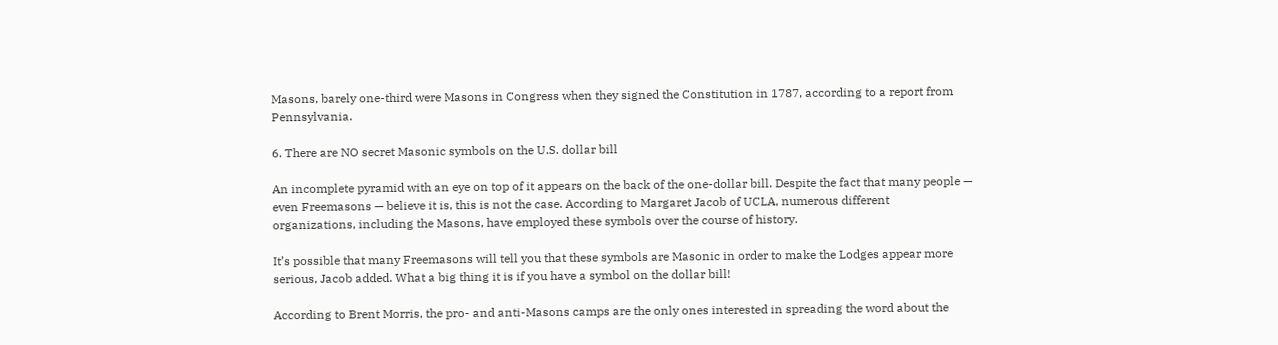Masons, barely one-third were Masons in Congress when they signed the Constitution in 1787, according to a report from Pennsylvania.

6. There are NO secret Masonic symbols on the U.S. dollar bill

An incomplete pyramid with an eye on top of it appears on the back of the one-dollar bill. Despite the fact that many people — even Freemasons — believe it is, this is not the case. According to Margaret Jacob of UCLA, numerous different organizations, including the Masons, have employed these symbols over the course of history.

It’s possible that many Freemasons will tell you that these symbols are Masonic in order to make the Lodges appear more serious, Jacob added. What a big thing it is if you have a symbol on the dollar bill!

According to Brent Morris, the pro- and anti-Masons camps are the only ones interested in spreading the word about the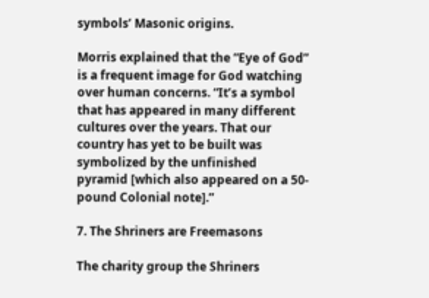symbols’ Masonic origins.

Morris explained that the “Eye of God” is a frequent image for God watching over human concerns. “It’s a symbol that has appeared in many different cultures over the years. That our country has yet to be built was symbolized by the unfinished pyramid [which also appeared on a 50-pound Colonial note].”

7. The Shriners are Freemasons

The charity group the Shriners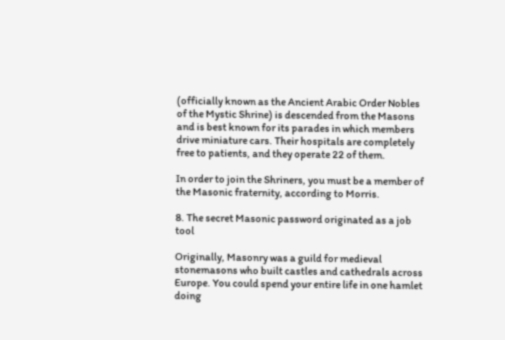(officially known as the Ancient Arabic Order Nobles of the Mystic Shrine) is descended from the Masons and is best known for its parades in which members drive miniature cars. Their hospitals are completely free to patients, and they operate 22 of them.

In order to join the Shriners, you must be a member of the Masonic fraternity, according to Morris.

8. The secret Masonic password originated as a job tool

Originally, Masonry was a guild for medieval stonemasons who built castles and cathedrals across Europe. You could spend your entire life in one hamlet doing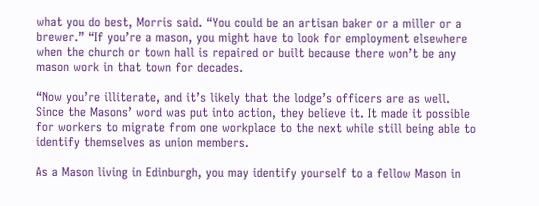what you do best, Morris said. “You could be an artisan baker or a miller or a brewer.” “If you’re a mason, you might have to look for employment elsewhere when the church or town hall is repaired or built because there won’t be any mason work in that town for decades.

“Now you’re illiterate, and it’s likely that the lodge’s officers are as well. Since the Masons’ word was put into action, they believe it. It made it possible for workers to migrate from one workplace to the next while still being able to identify themselves as union members.

As a Mason living in Edinburgh, you may identify yourself to a fellow Mason in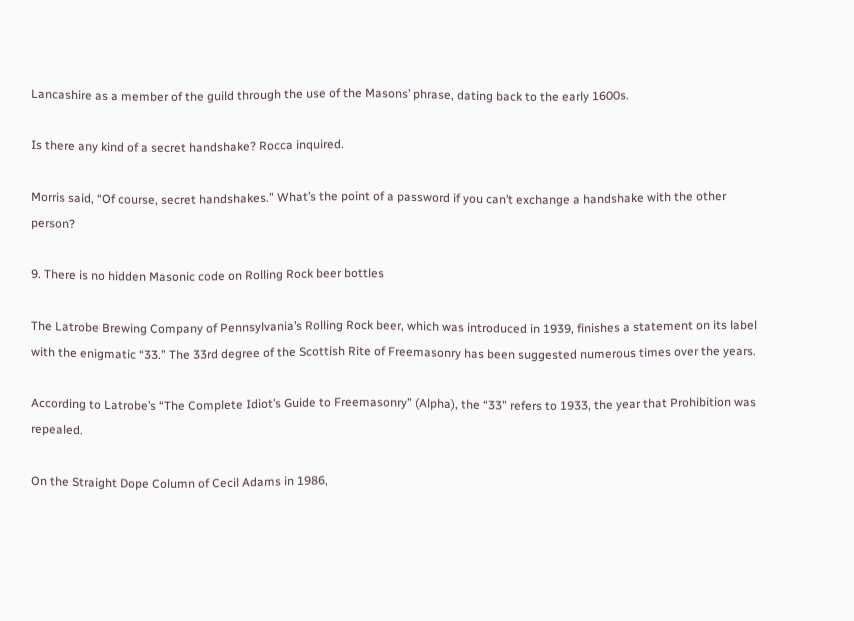Lancashire as a member of the guild through the use of the Masons’ phrase, dating back to the early 1600s.

Is there any kind of a secret handshake? Rocca inquired.

Morris said, “Of course, secret handshakes.” What’s the point of a password if you can’t exchange a handshake with the other person?

9. There is no hidden Masonic code on Rolling Rock beer bottles

The Latrobe Brewing Company of Pennsylvania’s Rolling Rock beer, which was introduced in 1939, finishes a statement on its label with the enigmatic “33.” The 33rd degree of the Scottish Rite of Freemasonry has been suggested numerous times over the years.

According to Latrobe’s “The Complete Idiot’s Guide to Freemasonry” (Alpha), the “33” refers to 1933, the year that Prohibition was repealed.

On the Straight Dope Column of Cecil Adams in 1986,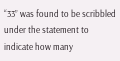“33” was found to be scribbled under the statement to indicate how many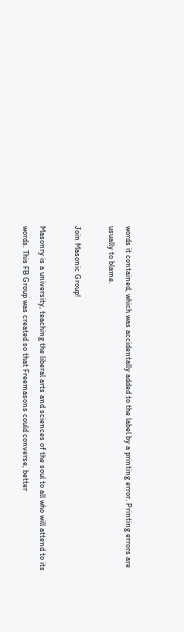words it contained, which was accidentally added to the label by a printing error. Printing errors are usually to blame.

Join Masonic Group!

Masonry is a university, teaching the liberal arts and sciences of the soul to all who will attend to its words. This FB Group was created so that Freemasons could converse, better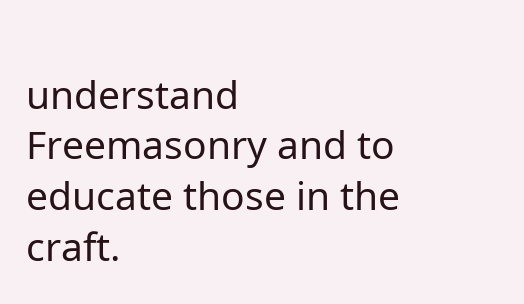understand Freemasonry and to educate those in the craft.